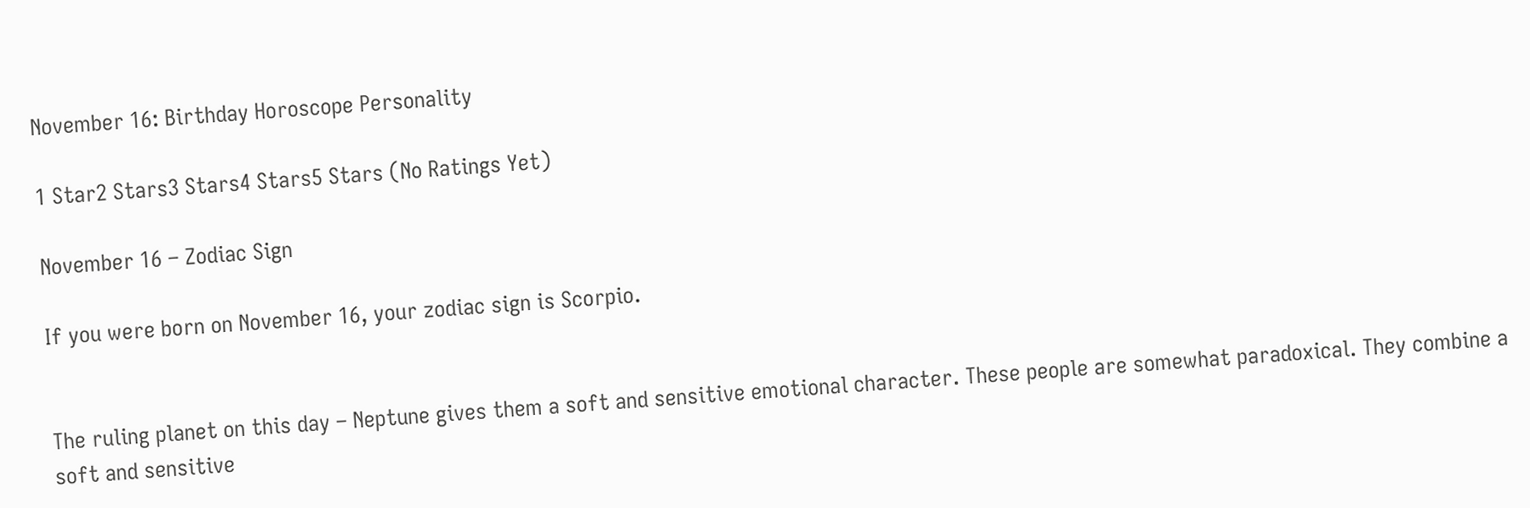November 16: Birthday Horoscope Personality

1 Star2 Stars3 Stars4 Stars5 Stars (No Ratings Yet)

November 16 – Zodiac Sign

If you were born on November 16, your zodiac sign is Scorpio.


The ruling planet on this day – Neptune gives them a soft and sensitive emotional character. These people are somewhat paradoxical. They combine a soft and sensitive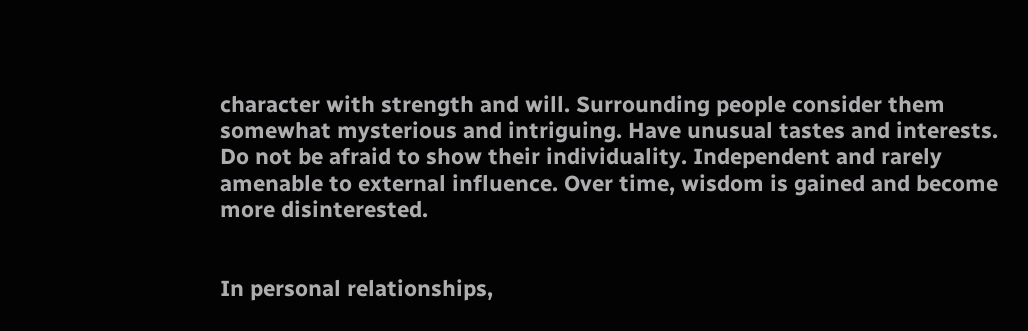character with strength and will. Surrounding people consider them somewhat mysterious and intriguing. Have unusual tastes and interests. Do not be afraid to show their individuality. Independent and rarely amenable to external influence. Over time, wisdom is gained and become more disinterested.


In personal relationships,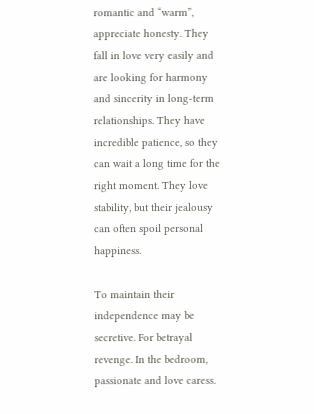romantic and “warm”, appreciate honesty. They fall in love very easily and are looking for harmony and sincerity in long-term relationships. They have incredible patience, so they can wait a long time for the right moment. They love stability, but their jealousy can often spoil personal happiness.

To maintain their independence may be secretive. For betrayal revenge. In the bedroom, passionate and love caress.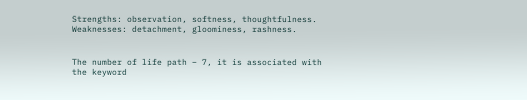Strengths: observation, softness, thoughtfulness.
Weaknesses: detachment, gloominess, rashness.


The number of life path – 7, it is associated with the keyword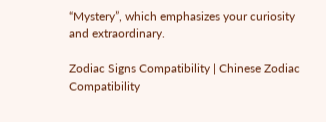“Mystery”, which emphasizes your curiosity and extraordinary.

Zodiac Signs Compatibility | Chinese Zodiac Compatibility